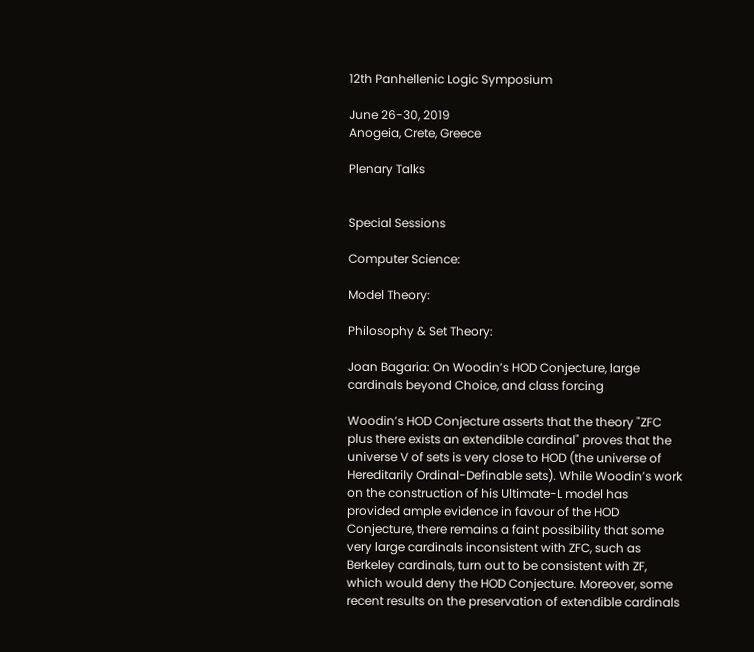12th Panhellenic Logic Symposium

June 26-30, 2019
Anogeia, Crete, Greece

Plenary Talks


Special Sessions

Computer Science:

Model Theory:

Philosophy & Set Theory:

Joan Bagaria: On Woodin’s HOD Conjecture, large cardinals beyond Choice, and class forcing

Woodin’s HOD Conjecture asserts that the theory "ZFC plus there exists an extendible cardinal" proves that the universe V of sets is very close to HOD (the universe of Hereditarily Ordinal-Definable sets). While Woodin’s work on the construction of his Ultimate-L model has provided ample evidence in favour of the HOD Conjecture, there remains a faint possibility that some very large cardinals inconsistent with ZFC, such as Berkeley cardinals, turn out to be consistent with ZF, which would deny the HOD Conjecture. Moreover, some recent results on the preservation of extendible cardinals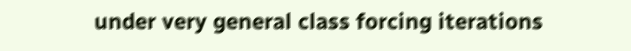under very general class forcing iterations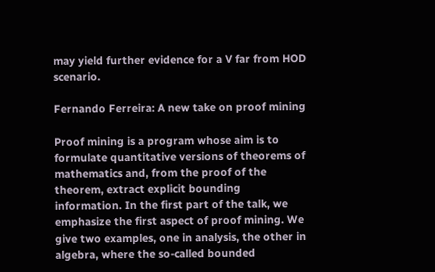may yield further evidence for a V far from HOD scenario.

Fernando Ferreira: A new take on proof mining

Proof mining is a program whose aim is to formulate quantitative versions of theorems of mathematics and, from the proof of the theorem, extract explicit bounding information. In the first part of the talk, we emphasize the first aspect of proof mining. We give two examples, one in analysis, the other in algebra, where the so-called bounded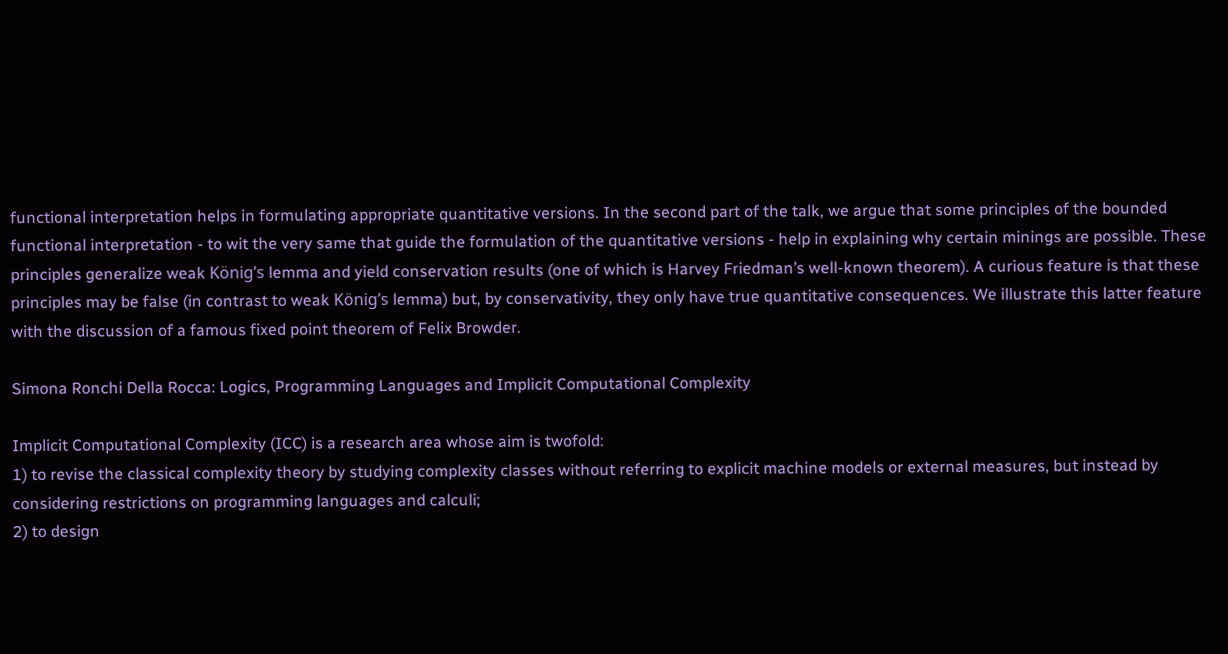functional interpretation helps in formulating appropriate quantitative versions. In the second part of the talk, we argue that some principles of the bounded functional interpretation - to wit the very same that guide the formulation of the quantitative versions - help in explaining why certain minings are possible. These principles generalize weak König’s lemma and yield conservation results (one of which is Harvey Friedman’s well-known theorem). A curious feature is that these principles may be false (in contrast to weak König’s lemma) but, by conservativity, they only have true quantitative consequences. We illustrate this latter feature with the discussion of a famous fixed point theorem of Felix Browder.

Simona Ronchi Della Rocca: Logics, Programming Languages and Implicit Computational Complexity

Implicit Computational Complexity (ICC) is a research area whose aim is twofold:
1) to revise the classical complexity theory by studying complexity classes without referring to explicit machine models or external measures, but instead by considering restrictions on programming languages and calculi;
2) to design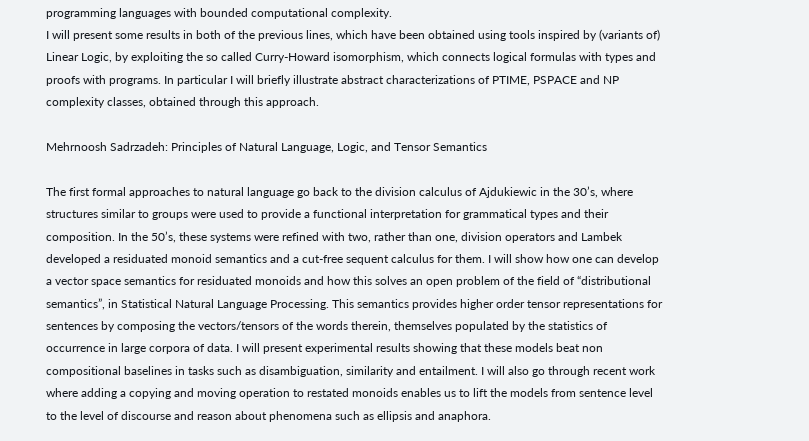programming languages with bounded computational complexity.
I will present some results in both of the previous lines, which have been obtained using tools inspired by (variants of) Linear Logic, by exploiting the so called Curry-Howard isomorphism, which connects logical formulas with types and proofs with programs. In particular I will briefly illustrate abstract characterizations of PTIME, PSPACE and NP complexity classes, obtained through this approach.

Mehrnoosh Sadrzadeh: Principles of Natural Language, Logic, and Tensor Semantics

The first formal approaches to natural language go back to the division calculus of Ajdukiewic in the 30’s, where structures similar to groups were used to provide a functional interpretation for grammatical types and their composition. In the 50’s, these systems were refined with two, rather than one, division operators and Lambek developed a residuated monoid semantics and a cut-free sequent calculus for them. I will show how one can develop a vector space semantics for residuated monoids and how this solves an open problem of the field of “distributional semantics”, in Statistical Natural Language Processing. This semantics provides higher order tensor representations for sentences by composing the vectors/tensors of the words therein, themselves populated by the statistics of occurrence in large corpora of data. I will present experimental results showing that these models beat non compositional baselines in tasks such as disambiguation, similarity and entailment. I will also go through recent work where adding a copying and moving operation to restated monoids enables us to lift the models from sentence level to the level of discourse and reason about phenomena such as ellipsis and anaphora.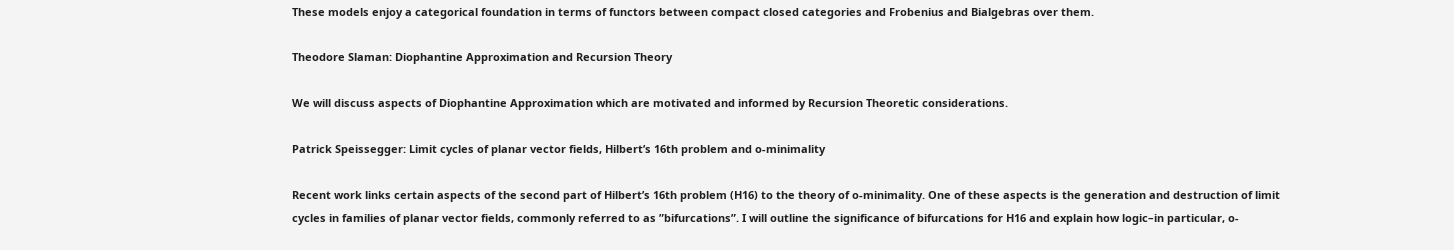These models enjoy a categorical foundation in terms of functors between compact closed categories and Frobenius and Bialgebras over them.

Theodore Slaman: Diophantine Approximation and Recursion Theory

We will discuss aspects of Diophantine Approximation which are motivated and informed by Recursion Theoretic considerations.

Patrick Speissegger: Limit cycles of planar vector fields, Hilbert’s 16th problem and o-minimality

Recent work links certain aspects of the second part of Hilbert’s 16th problem (H16) to the theory of o-minimality. One of these aspects is the generation and destruction of limit cycles in families of planar vector fields, commonly referred to as ”bifurcations”. I will outline the significance of bifurcations for H16 and explain how logic–in particular, o-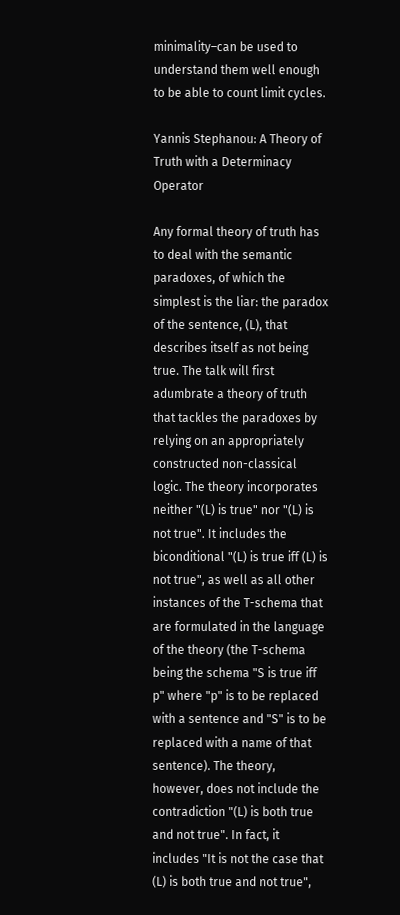minimality–can be used to understand them well enough to be able to count limit cycles.

Yannis Stephanou: A Theory of Truth with a Determinacy Operator

Any formal theory of truth has to deal with the semantic paradoxes, of which the simplest is the liar: the paradox of the sentence, (L), that describes itself as not being true. The talk will first adumbrate a theory of truth that tackles the paradoxes by relying on an appropriately constructed non-classical logic. The theory incorporates neither "(L) is true" nor "(L) is not true". It includes the biconditional "(L) is true iff (L) is not true", as well as all other instances of the T-schema that are formulated in the language of the theory (the T-schema being the schema "S is true iff p" where "p" is to be replaced with a sentence and "S" is to be replaced with a name of that sentence). The theory, however, does not include the contradiction "(L) is both true and not true". In fact, it includes "It is not the case that (L) is both true and not true",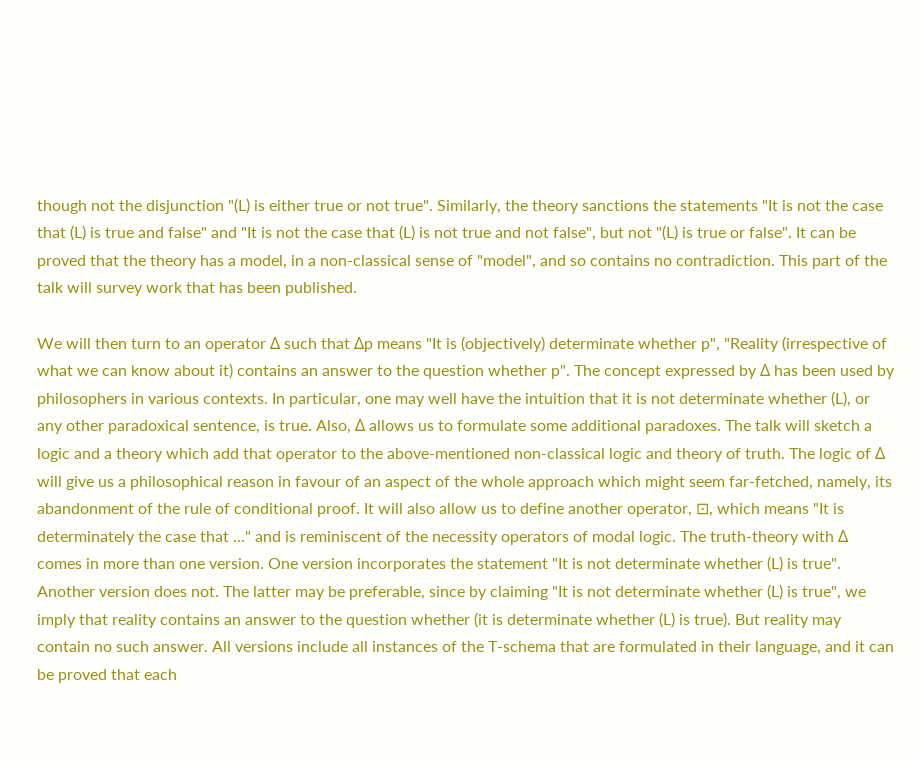though not the disjunction "(L) is either true or not true". Similarly, the theory sanctions the statements "It is not the case that (L) is true and false" and "It is not the case that (L) is not true and not false", but not "(L) is true or false". It can be proved that the theory has a model, in a non-classical sense of "model", and so contains no contradiction. This part of the talk will survey work that has been published.

We will then turn to an operator Δ such that Δp means "It is (objectively) determinate whether p", "Reality (irrespective of what we can know about it) contains an answer to the question whether p". The concept expressed by Δ has been used by philosophers in various contexts. In particular, one may well have the intuition that it is not determinate whether (L), or any other paradoxical sentence, is true. Also, Δ allows us to formulate some additional paradoxes. The talk will sketch a logic and a theory which add that operator to the above-mentioned non-classical logic and theory of truth. The logic of Δ will give us a philosophical reason in favour of an aspect of the whole approach which might seem far-fetched, namely, its abandonment of the rule of conditional proof. It will also allow us to define another operator, ⊡, which means "It is determinately the case that ..." and is reminiscent of the necessity operators of modal logic. The truth-theory with Δ comes in more than one version. One version incorporates the statement "It is not determinate whether (L) is true". Another version does not. The latter may be preferable, since by claiming "It is not determinate whether (L) is true", we imply that reality contains an answer to the question whether (it is determinate whether (L) is true). But reality may contain no such answer. All versions include all instances of the T-schema that are formulated in their language, and it can be proved that each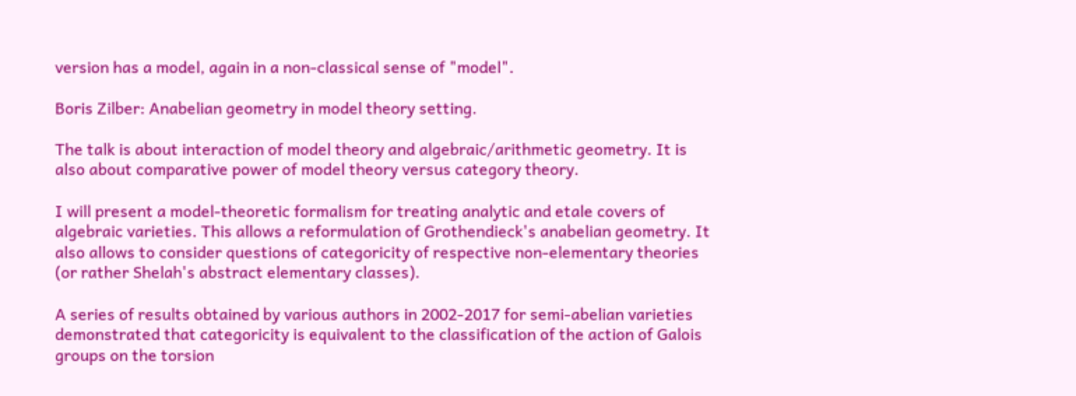version has a model, again in a non-classical sense of "model".

Boris Zilber: Anabelian geometry in model theory setting.

The talk is about interaction of model theory and algebraic/arithmetic geometry. It is also about comparative power of model theory versus category theory.

I will present a model-theoretic formalism for treating analytic and etale covers of algebraic varieties. This allows a reformulation of Grothendieck's anabelian geometry. It also allows to consider questions of categoricity of respective non-elementary theories (or rather Shelah's abstract elementary classes).

A series of results obtained by various authors in 2002-2017 for semi-abelian varieties demonstrated that categoricity is equivalent to the classification of the action of Galois groups on the torsion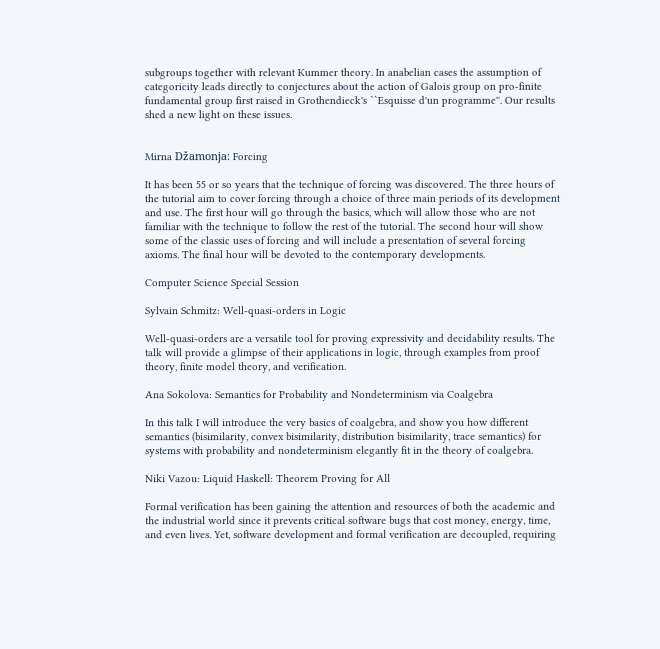subgroups together with relevant Kummer theory. In anabelian cases the assumption of categoricity leads directly to conjectures about the action of Galois group on pro-finite fundamental group first raised in Grothendieck's ``Esquisse d'un programme''. Our results shed a new light on these issues.


Mirna Džamonja: Forcing

It has been 55 or so years that the technique of forcing was discovered. The three hours of the tutorial aim to cover forcing through a choice of three main periods of its development and use. The first hour will go through the basics, which will allow those who are not familiar with the technique to follow the rest of the tutorial. The second hour will show some of the classic uses of forcing and will include a presentation of several forcing axioms. The final hour will be devoted to the contemporary developments.

Computer Science Special Session

Sylvain Schmitz: Well-quasi-orders in Logic

Well-quasi-orders are a versatile tool for proving expressivity and decidability results. The talk will provide a glimpse of their applications in logic, through examples from proof theory, finite model theory, and verification.

Ana Sokolova: Semantics for Probability and Nondeterminism via Coalgebra

In this talk I will introduce the very basics of coalgebra, and show you how different semantics (bisimilarity, convex bisimilarity, distribution bisimilarity, trace semantics) for systems with probability and nondeterminism elegantly fit in the theory of coalgebra.

Niki Vazou: Liquid Haskell: Theorem Proving for All

Formal verification has been gaining the attention and resources of both the academic and the industrial world since it prevents critical software bugs that cost money, energy, time, and even lives. Yet, software development and formal verification are decoupled, requiring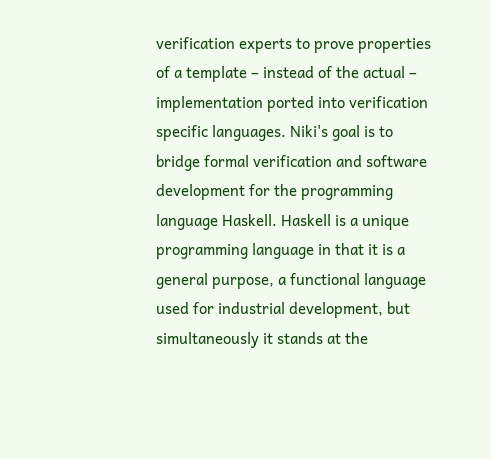verification experts to prove properties of a template – instead of the actual – implementation ported into verification specific languages. Niki's goal is to bridge formal verification and software development for the programming language Haskell. Haskell is a unique programming language in that it is a general purpose, a functional language used for industrial development, but simultaneously it stands at the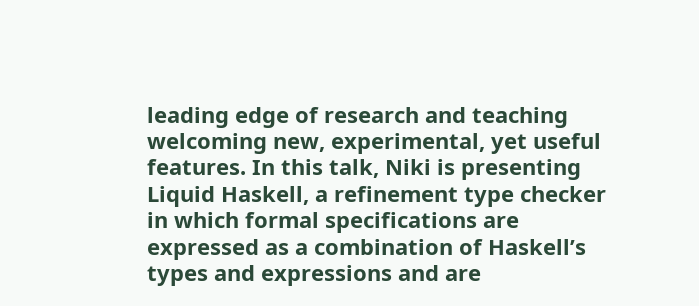leading edge of research and teaching welcoming new, experimental, yet useful features. In this talk, Niki is presenting Liquid Haskell, a refinement type checker in which formal specifications are expressed as a combination of Haskell’s types and expressions and are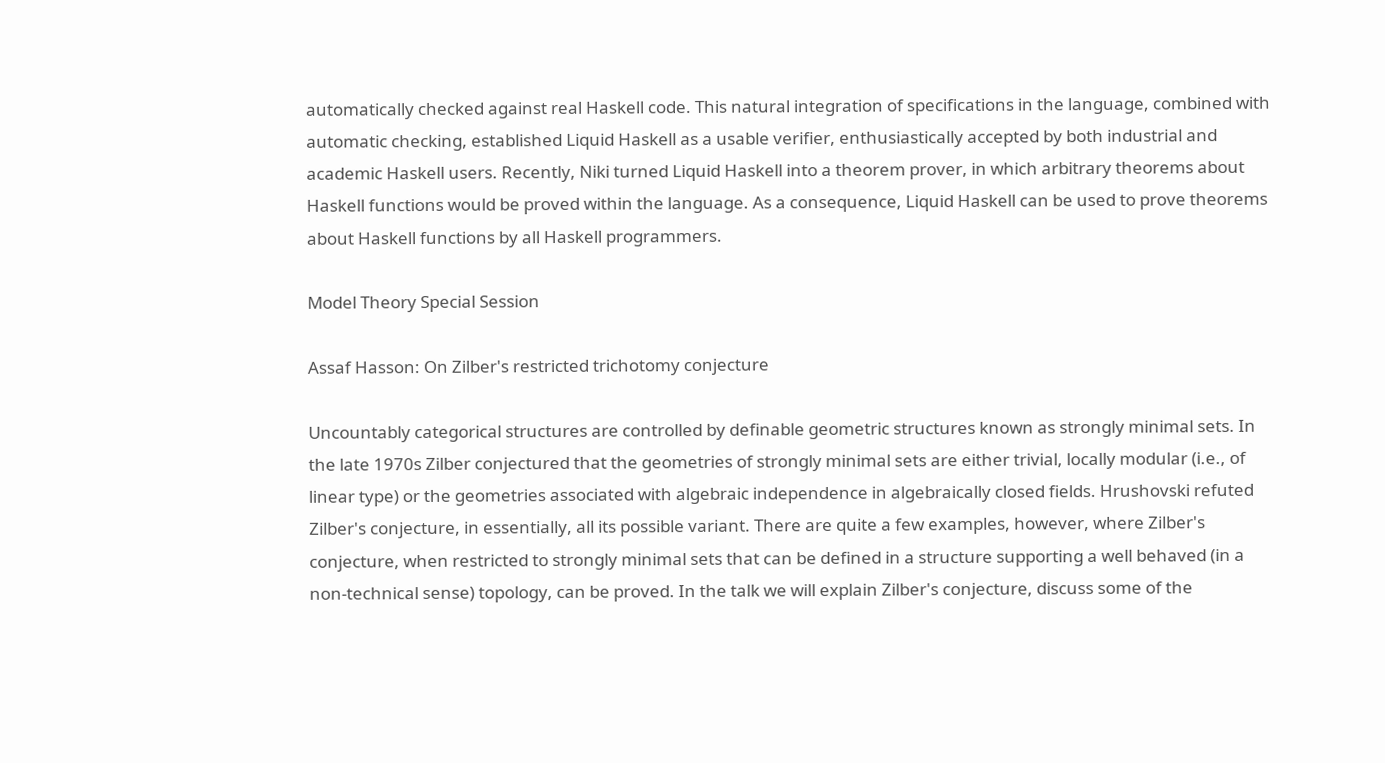automatically checked against real Haskell code. This natural integration of specifications in the language, combined with automatic checking, established Liquid Haskell as a usable verifier, enthusiastically accepted by both industrial and academic Haskell users. Recently, Niki turned Liquid Haskell into a theorem prover, in which arbitrary theorems about Haskell functions would be proved within the language. As a consequence, Liquid Haskell can be used to prove theorems about Haskell functions by all Haskell programmers.

Model Theory Special Session

Assaf Hasson: On Zilber's restricted trichotomy conjecture

Uncountably categorical structures are controlled by definable geometric structures known as strongly minimal sets. In the late 1970s Zilber conjectured that the geometries of strongly minimal sets are either trivial, locally modular (i.e., of linear type) or the geometries associated with algebraic independence in algebraically closed fields. Hrushovski refuted Zilber's conjecture, in essentially, all its possible variant. There are quite a few examples, however, where Zilber's conjecture, when restricted to strongly minimal sets that can be defined in a structure supporting a well behaved (in a non-technical sense) topology, can be proved. In the talk we will explain Zilber's conjecture, discuss some of the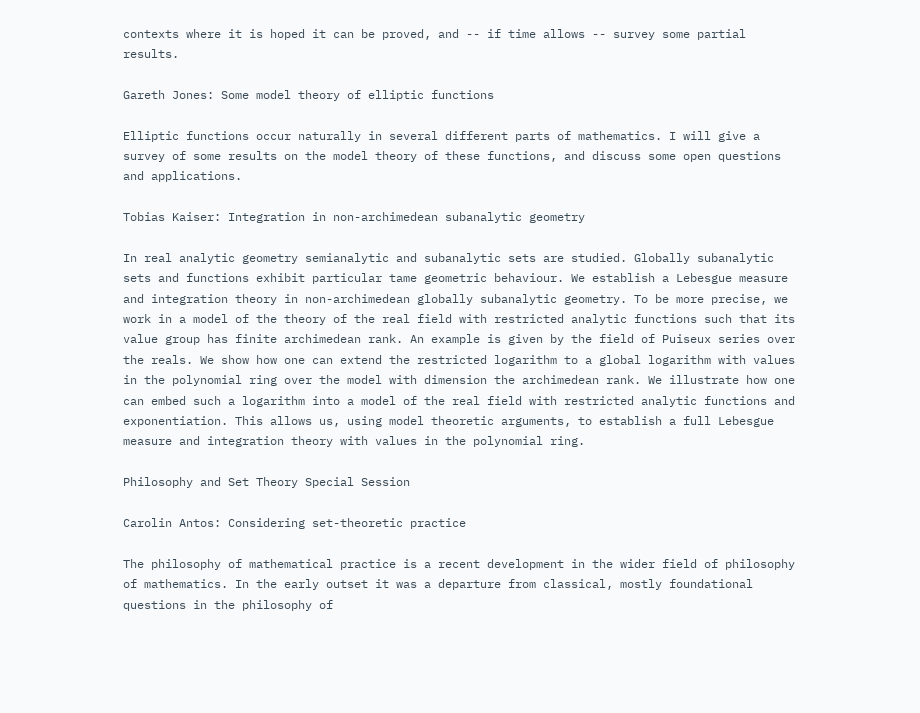contexts where it is hoped it can be proved, and -- if time allows -- survey some partial results.

Gareth Jones: Some model theory of elliptic functions

Elliptic functions occur naturally in several different parts of mathematics. I will give a survey of some results on the model theory of these functions, and discuss some open questions and applications.

Tobias Kaiser: Integration in non-archimedean subanalytic geometry

In real analytic geometry semianalytic and subanalytic sets are studied. Globally subanalytic sets and functions exhibit particular tame geometric behaviour. We establish a Lebesgue measure and integration theory in non-archimedean globally subanalytic geometry. To be more precise, we work in a model of the theory of the real field with restricted analytic functions such that its value group has finite archimedean rank. An example is given by the field of Puiseux series over the reals. We show how one can extend the restricted logarithm to a global logarithm with values in the polynomial ring over the model with dimension the archimedean rank. We illustrate how one can embed such a logarithm into a model of the real field with restricted analytic functions and exponentiation. This allows us, using model theoretic arguments, to establish a full Lebesgue measure and integration theory with values in the polynomial ring.

Philosophy and Set Theory Special Session

Carolin Antos: Considering set-theoretic practice

The philosophy of mathematical practice is a recent development in the wider field of philosophy of mathematics. In the early outset it was a departure from classical, mostly foundational questions in the philosophy of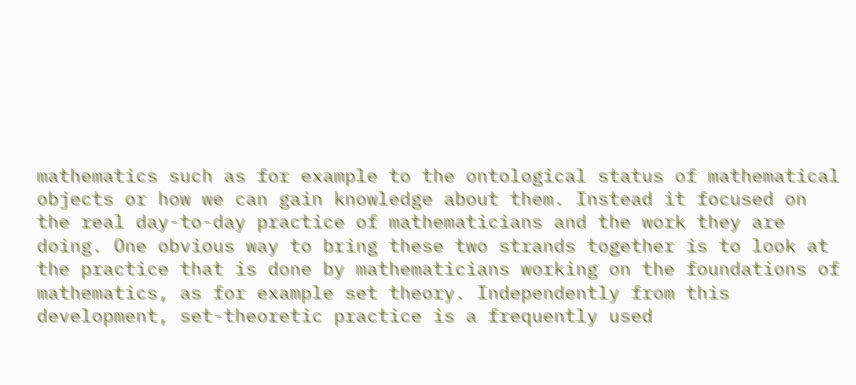mathematics such as for example to the ontological status of mathematical objects or how we can gain knowledge about them. Instead it focused on the real day-to-day practice of mathematicians and the work they are doing. One obvious way to bring these two strands together is to look at the practice that is done by mathematicians working on the foundations of mathematics, as for example set theory. Independently from this development, set-theoretic practice is a frequently used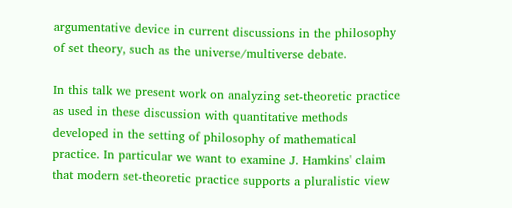argumentative device in current discussions in the philosophy of set theory, such as the universe/multiverse debate.

In this talk we present work on analyzing set-theoretic practice as used in these discussion with quantitative methods developed in the setting of philosophy of mathematical practice. In particular we want to examine J. Hamkins' claim that modern set-theoretic practice supports a pluralistic view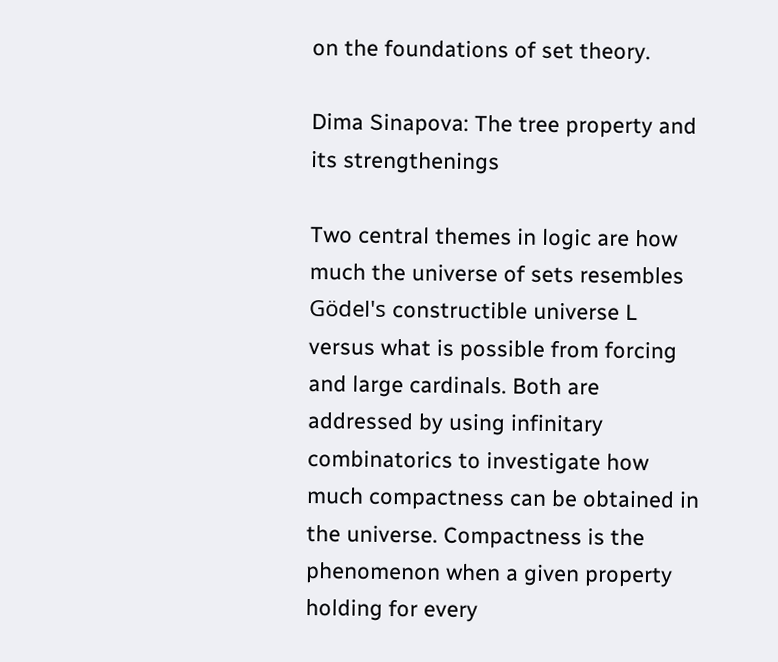on the foundations of set theory.

Dima Sinapova: The tree property and its strengthenings

Two central themes in logic are how much the universe of sets resembles Gödel's constructible universe L versus what is possible from forcing and large cardinals. Both are addressed by using infinitary combinatorics to investigate how much compactness can be obtained in the universe. Compactness is the phenomenon when a given property holding for every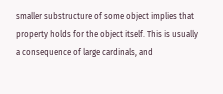smaller substructure of some object implies that property holds for the object itself. This is usually a consequence of large cardinals, and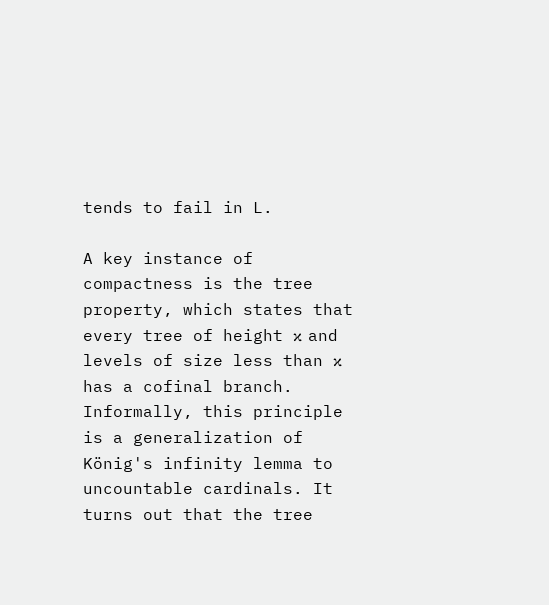tends to fail in L.

A key instance of compactness is the tree property, which states that every tree of height κ and levels of size less than κ has a cofinal branch. Informally, this principle is a generalization of König's infinity lemma to uncountable cardinals. It turns out that the tree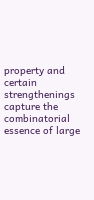property and certain strengthenings capture the combinatorial essence of large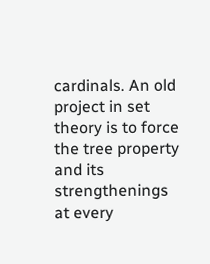cardinals. An old project in set theory is to force the tree property and its strengthenings at every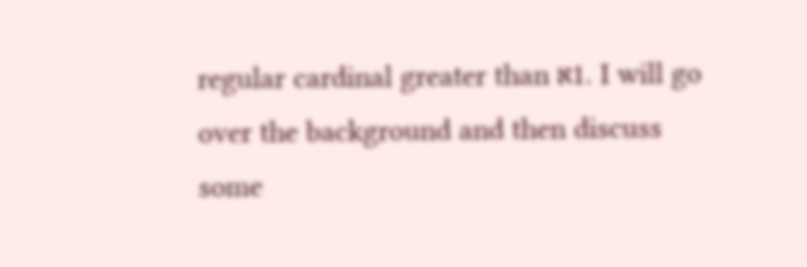regular cardinal greater than ℵ1. I will go over the background and then discuss some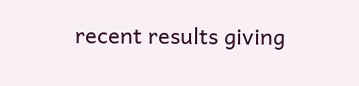recent results giving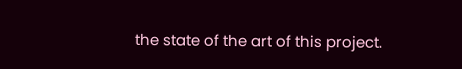the state of the art of this project.